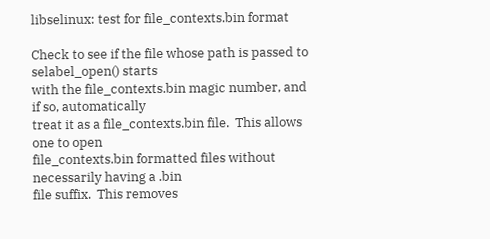libselinux: test for file_contexts.bin format

Check to see if the file whose path is passed to selabel_open() starts
with the file_contexts.bin magic number, and if so, automatically
treat it as a file_contexts.bin file.  This allows one to open
file_contexts.bin formatted files without necessarily having a .bin
file suffix.  This removes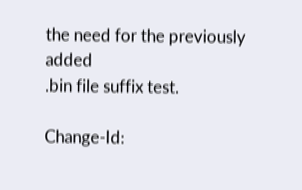the need for the previously added
.bin file suffix test.

Change-Id: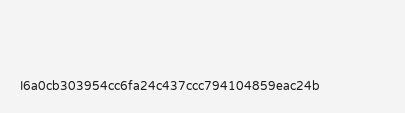I6a0cb303954cc6fa24c437ccc794104859eac24b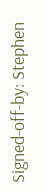Signed-off-by: Stephen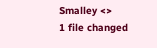Smalley <>
1 file changed